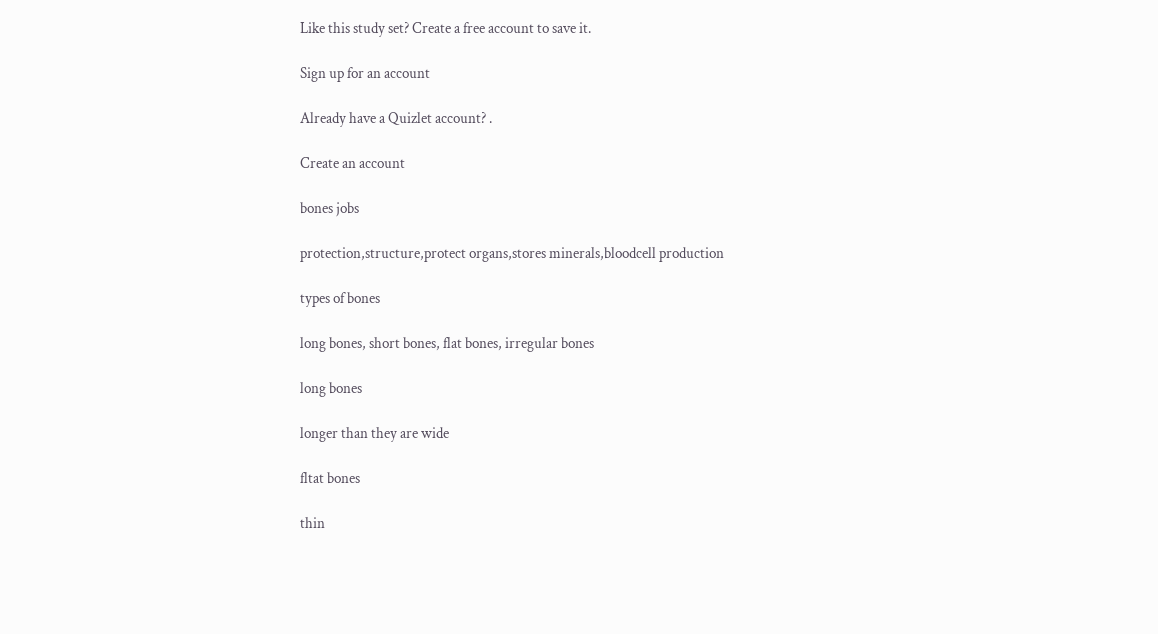Like this study set? Create a free account to save it.

Sign up for an account

Already have a Quizlet account? .

Create an account

bones jobs

protection,structure,protect organs,stores minerals,bloodcell production

types of bones

long bones, short bones, flat bones, irregular bones

long bones

longer than they are wide

fltat bones

thin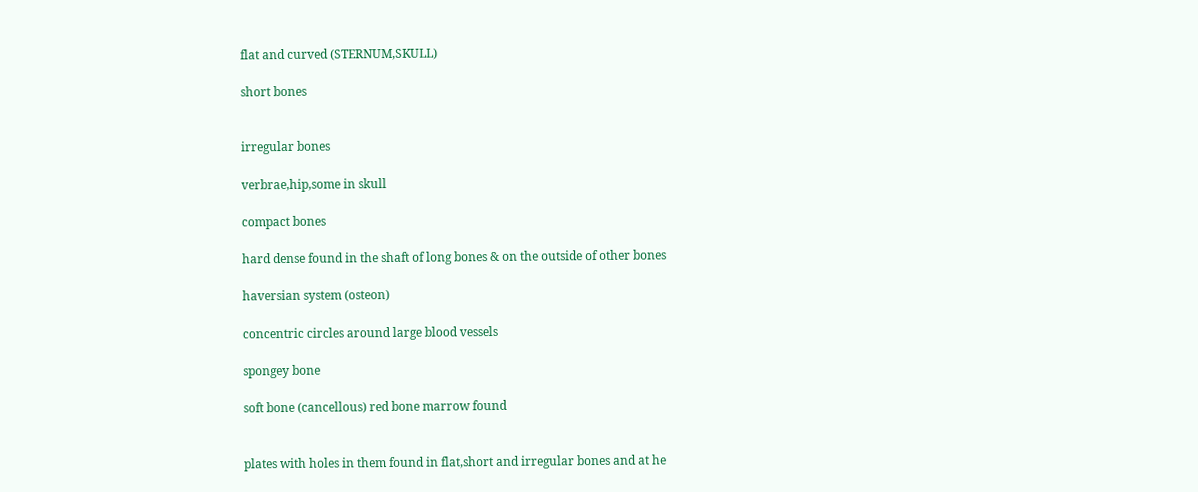flat and curved (STERNUM,SKULL)

short bones


irregular bones

verbrae,hip,some in skull

compact bones

hard dense found in the shaft of long bones & on the outside of other bones

haversian system (osteon)

concentric circles around large blood vessels

spongey bone

soft bone (cancellous) red bone marrow found


plates with holes in them found in flat,short and irregular bones and at he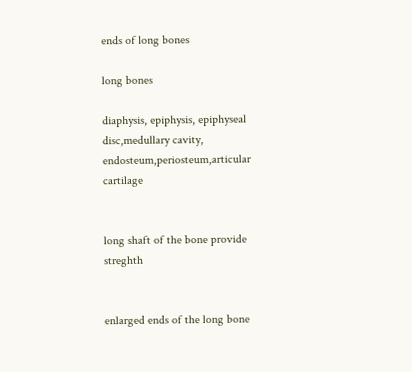ends of long bones

long bones

diaphysis, epiphysis, epiphyseal disc,medullary cavity, endosteum,periosteum,articular cartilage


long shaft of the bone provide streghth


enlarged ends of the long bone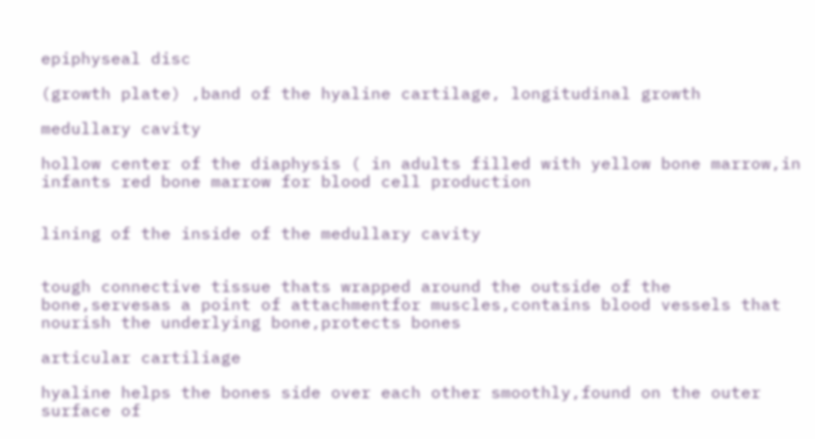epiphyseal disc

(growth plate) ,band of the hyaline cartilage, longitudinal growth

medullary cavity

hollow center of the diaphysis ( in adults filled with yellow bone marrow,in infants red bone marrow for blood cell production


lining of the inside of the medullary cavity


tough connective tissue thats wrapped around the outside of the bone,servesas a point of attachmentfor muscles,contains blood vessels that nourish the underlying bone,protects bones

articular cartiliage

hyaline helps the bones side over each other smoothly,found on the outer surface of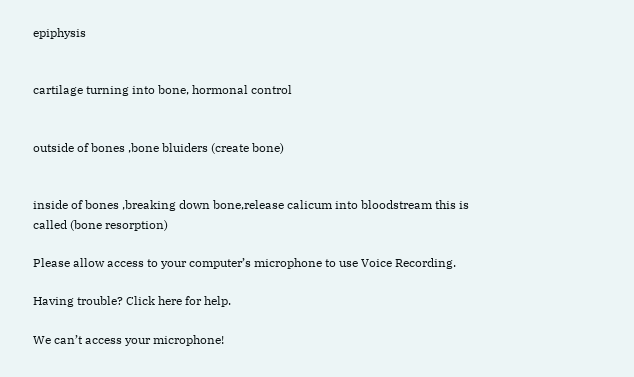epiphysis


cartilage turning into bone, hormonal control


outside of bones ,bone bluiders (create bone)


inside of bones ,breaking down bone,release calicum into bloodstream this is called (bone resorption)

Please allow access to your computer’s microphone to use Voice Recording.

Having trouble? Click here for help.

We can’t access your microphone!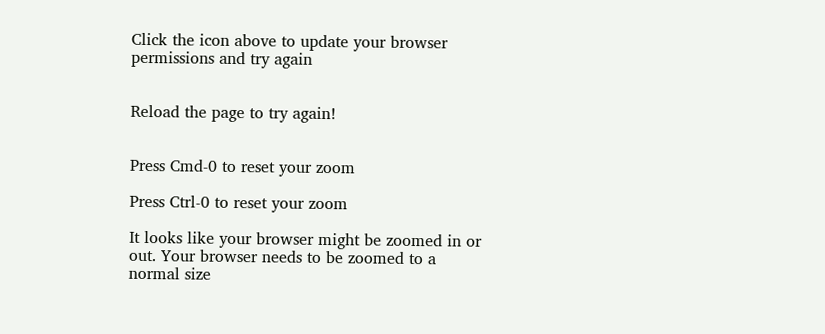Click the icon above to update your browser permissions and try again


Reload the page to try again!


Press Cmd-0 to reset your zoom

Press Ctrl-0 to reset your zoom

It looks like your browser might be zoomed in or out. Your browser needs to be zoomed to a normal size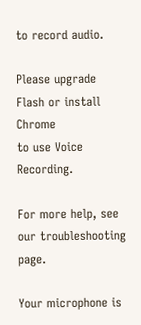to record audio.

Please upgrade Flash or install Chrome
to use Voice Recording.

For more help, see our troubleshooting page.

Your microphone is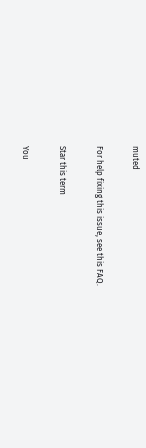muted

For help fixing this issue, see this FAQ.

Star this term

You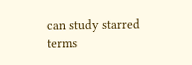can study starred terms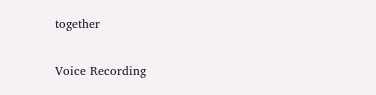together

Voice Recording